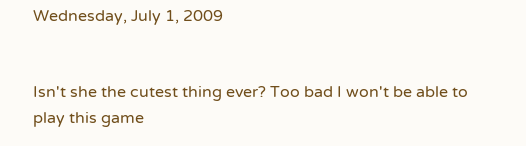Wednesday, July 1, 2009


Isn't she the cutest thing ever? Too bad I won't be able to play this game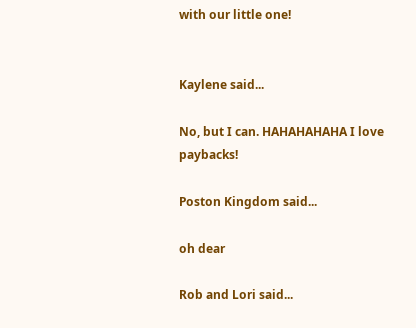with our little one!


Kaylene said...

No, but I can. HAHAHAHAHA I love paybacks!

Poston Kingdom said...

oh dear

Rob and Lori said...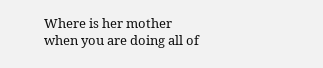Where is her mother when you are doing all of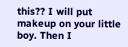this?? I will put makeup on your little boy. Then I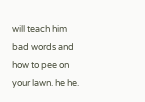will teach him bad words and how to pee on your lawn. he he.